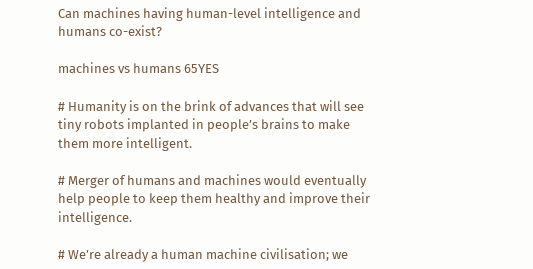Can machines having human-level intelligence and humans co-exist?

machines vs humans 65YES

# Humanity is on the brink of advances that will see tiny robots implanted in people’s brains to make them more intelligent.

# Merger of humans and machines would eventually help people to keep them healthy and improve their intelligence.

# We’re already a human machine civilisation; we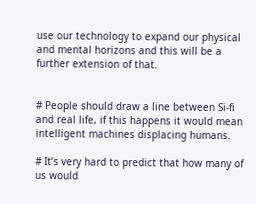use our technology to expand our physical and mental horizons and this will be a further extension of that.


# People should draw a line between Si-fi and real life, if this happens it would mean intelligent machines displacing humans.

# It’s very hard to predict that how many of us would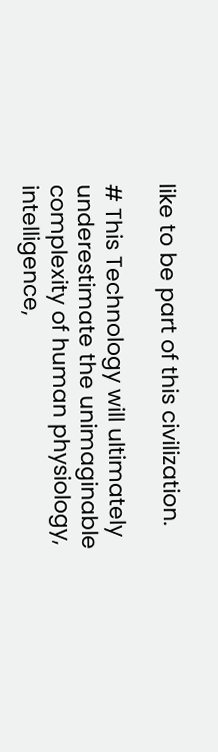like to be part of this civilization.

# This Technology will ultimately underestimate the unimaginable complexity of human physiology, intelligence,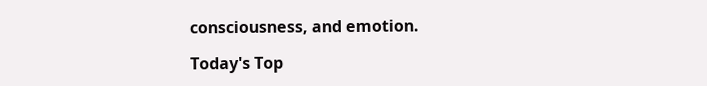consciousness, and emotion.

Today's Top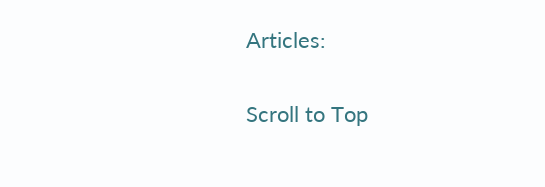Articles:

Scroll to Top